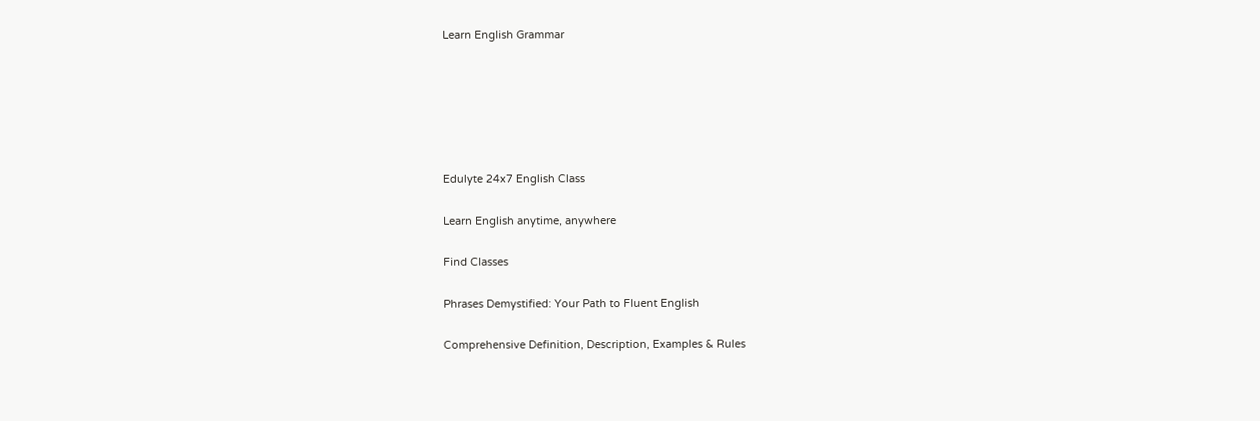Learn English Grammar






Edulyte 24x7 English Class

Learn English anytime, anywhere

Find Classes

Phrases Demystified: Your Path to Fluent English

Comprehensive Definition, Description, Examples & Rules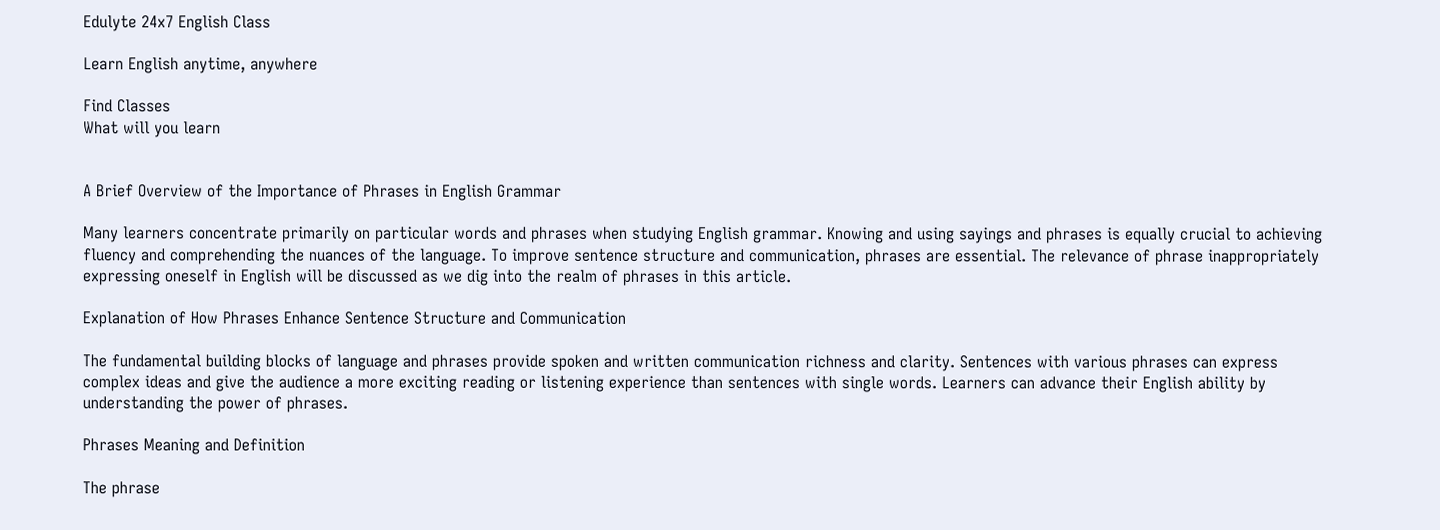Edulyte 24x7 English Class

Learn English anytime, anywhere

Find Classes
What will you learn


A Brief Overview of the Importance of Phrases in English Grammar

Many learners concentrate primarily on particular words and phrases when studying English grammar. Knowing and using sayings and phrases is equally crucial to achieving fluency and comprehending the nuances of the language. To improve sentence structure and communication, phrases are essential. The relevance of phrase inappropriately expressing oneself in English will be discussed as we dig into the realm of phrases in this article.

Explanation of How Phrases Enhance Sentence Structure and Communication

The fundamental building blocks of language and phrases provide spoken and written communication richness and clarity. Sentences with various phrases can express complex ideas and give the audience a more exciting reading or listening experience than sentences with single words. Learners can advance their English ability by understanding the power of phrases.

Phrases Meaning and Definition

The phrase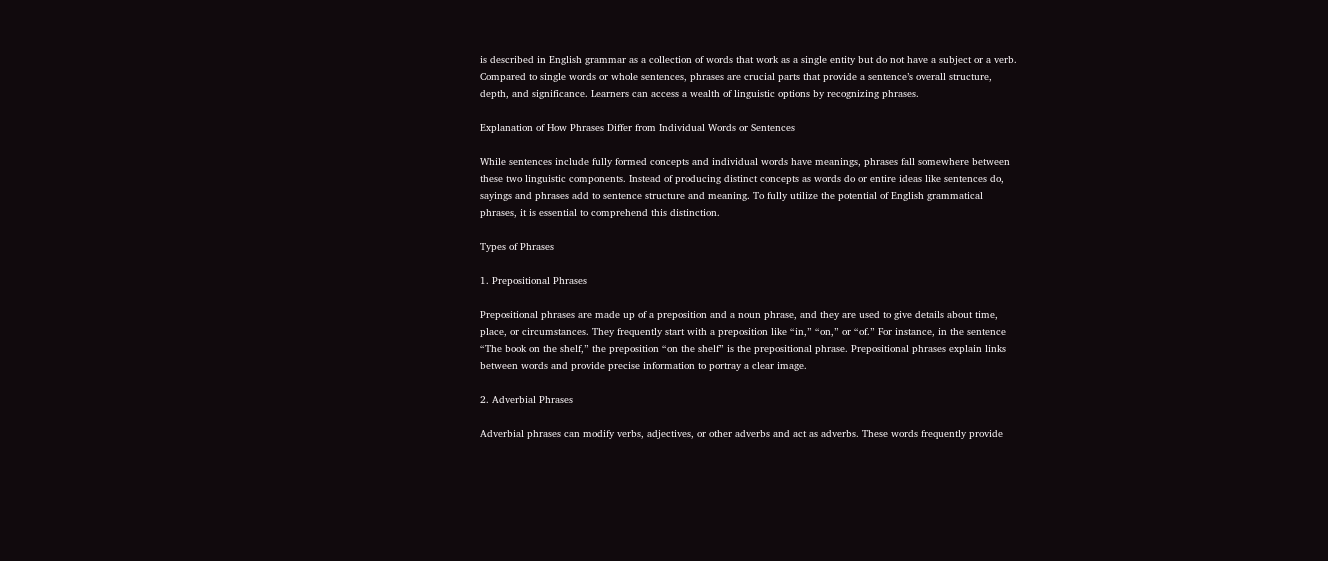is described in English grammar as a collection of words that work as a single entity but do not have a subject or a verb. Compared to single words or whole sentences, phrases are crucial parts that provide a sentence’s overall structure, depth, and significance. Learners can access a wealth of linguistic options by recognizing phrases.

Explanation of How Phrases Differ from Individual Words or Sentences

While sentences include fully formed concepts and individual words have meanings, phrases fall somewhere between these two linguistic components. Instead of producing distinct concepts as words do or entire ideas like sentences do, sayings and phrases add to sentence structure and meaning. To fully utilize the potential of English grammatical phrases, it is essential to comprehend this distinction.

Types of Phrases

1. Prepositional Phrases

Prepositional phrases are made up of a preposition and a noun phrase, and they are used to give details about time, place, or circumstances. They frequently start with a preposition like “in,” “on,” or “of.” For instance, in the sentence “The book on the shelf,” the preposition “on the shelf” is the prepositional phrase. Prepositional phrases explain links between words and provide precise information to portray a clear image.

2. Adverbial Phrases

Adverbial phrases can modify verbs, adjectives, or other adverbs and act as adverbs. These words frequently provide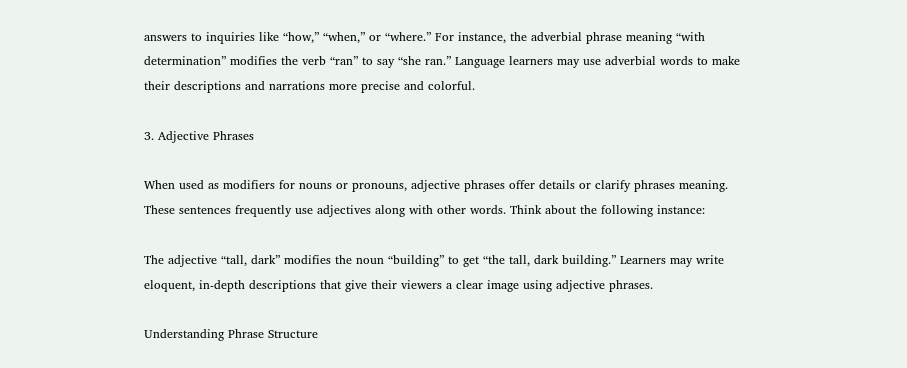answers to inquiries like “how,” “when,” or “where.” For instance, the adverbial phrase meaning “with determination” modifies the verb “ran” to say “she ran.” Language learners may use adverbial words to make their descriptions and narrations more precise and colorful.

3. Adjective Phrases

When used as modifiers for nouns or pronouns, adjective phrases offer details or clarify phrases meaning. These sentences frequently use adjectives along with other words. Think about the following instance:

The adjective “tall, dark” modifies the noun “building” to get “the tall, dark building.” Learners may write eloquent, in-depth descriptions that give their viewers a clear image using adjective phrases.

Understanding Phrase Structure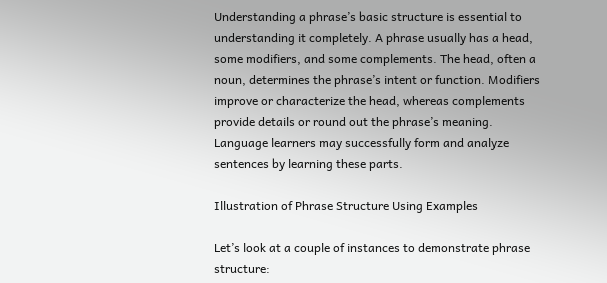Understanding a phrase’s basic structure is essential to understanding it completely. A phrase usually has a head, some modifiers, and some complements. The head, often a noun, determines the phrase’s intent or function. Modifiers improve or characterize the head, whereas complements provide details or round out the phrase’s meaning. Language learners may successfully form and analyze sentences by learning these parts.

Illustration of Phrase Structure Using Examples

Let’s look at a couple of instances to demonstrate phrase structure: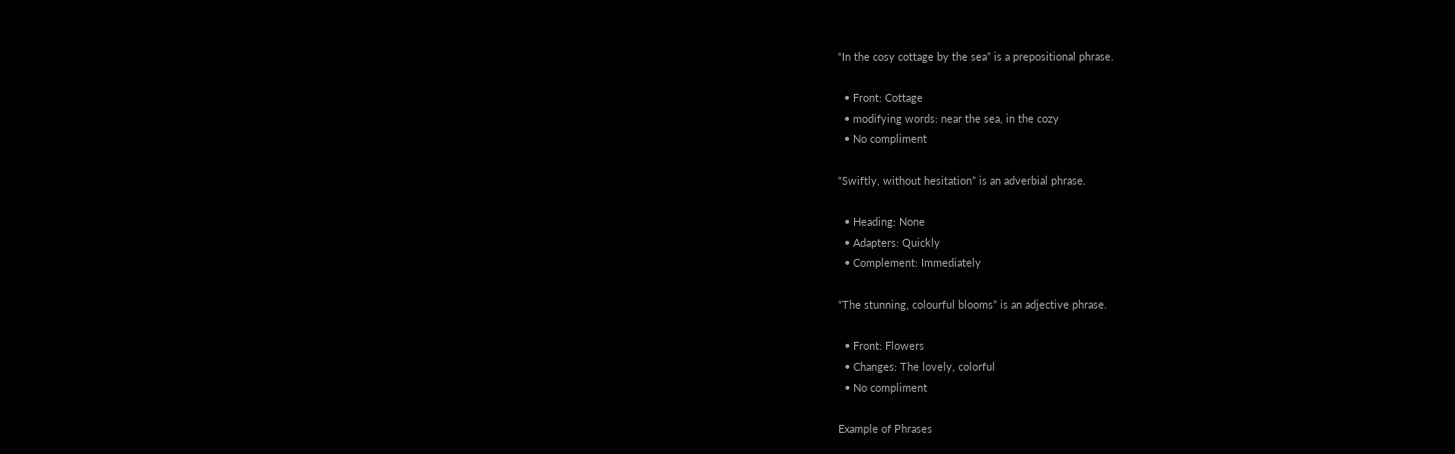“In the cosy cottage by the sea” is a prepositional phrase.

  • Front: Cottage
  • modifying words: near the sea, in the cozy
  • No compliment

“Swiftly, without hesitation” is an adverbial phrase.

  • Heading: None
  • Adapters: Quickly
  • Complement: Immediately

“The stunning, colourful blooms” is an adjective phrase.

  • Front: Flowers
  • Changes: The lovely, colorful
  • No compliment

Example of Phrases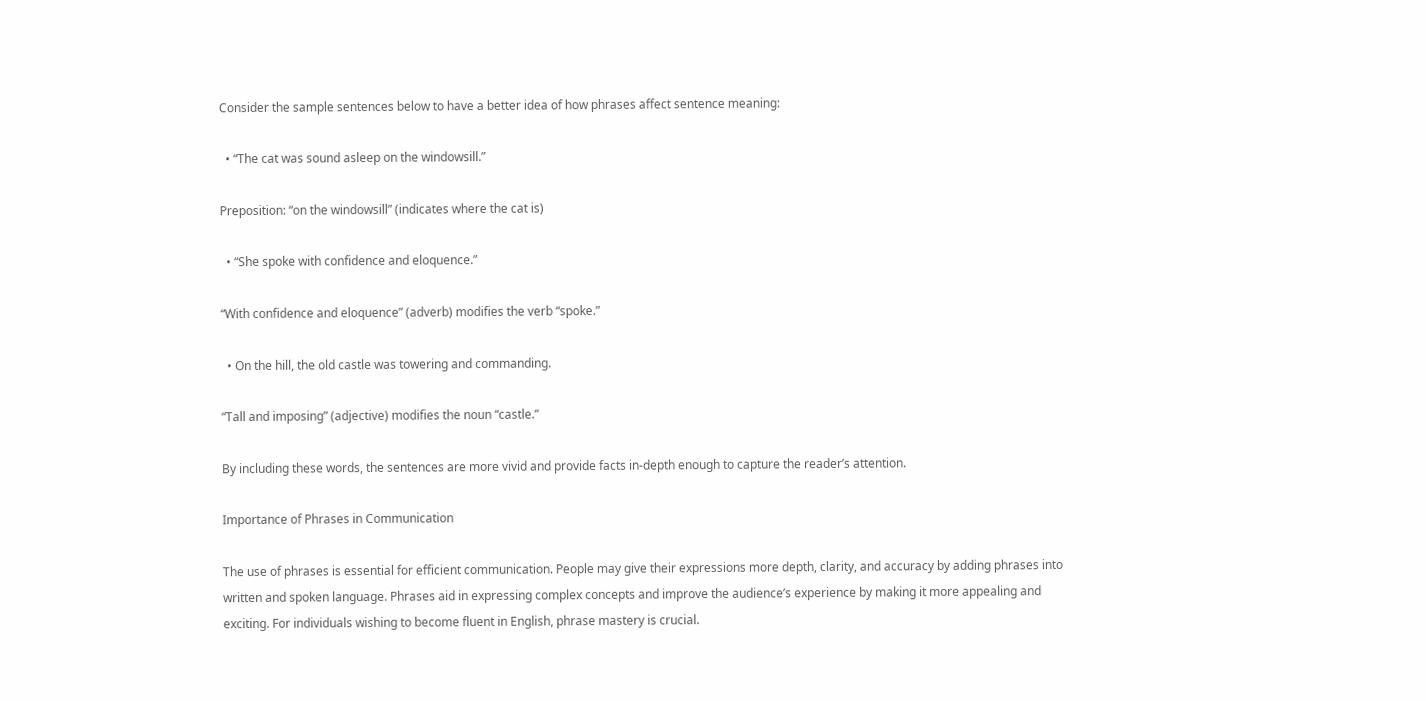Consider the sample sentences below to have a better idea of how phrases affect sentence meaning:

  • “The cat was sound asleep on the windowsill.”

Preposition: “on the windowsill” (indicates where the cat is)

  • “She spoke with confidence and eloquence.”

“With confidence and eloquence” (adverb) modifies the verb “spoke.”

  • On the hill, the old castle was towering and commanding.

“Tall and imposing” (adjective) modifies the noun “castle.”

By including these words, the sentences are more vivid and provide facts in-depth enough to capture the reader’s attention.

Importance of Phrases in Communication

The use of phrases is essential for efficient communication. People may give their expressions more depth, clarity, and accuracy by adding phrases into written and spoken language. Phrases aid in expressing complex concepts and improve the audience’s experience by making it more appealing and exciting. For individuals wishing to become fluent in English, phrase mastery is crucial.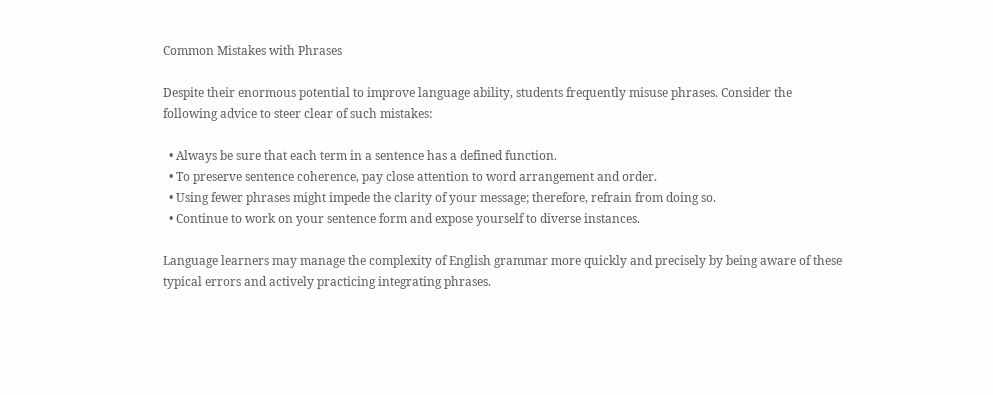Common Mistakes with Phrases

Despite their enormous potential to improve language ability, students frequently misuse phrases. Consider the following advice to steer clear of such mistakes:

  • Always be sure that each term in a sentence has a defined function.
  • To preserve sentence coherence, pay close attention to word arrangement and order.
  • Using fewer phrases might impede the clarity of your message; therefore, refrain from doing so.
  • Continue to work on your sentence form and expose yourself to diverse instances.

Language learners may manage the complexity of English grammar more quickly and precisely by being aware of these typical errors and actively practicing integrating phrases.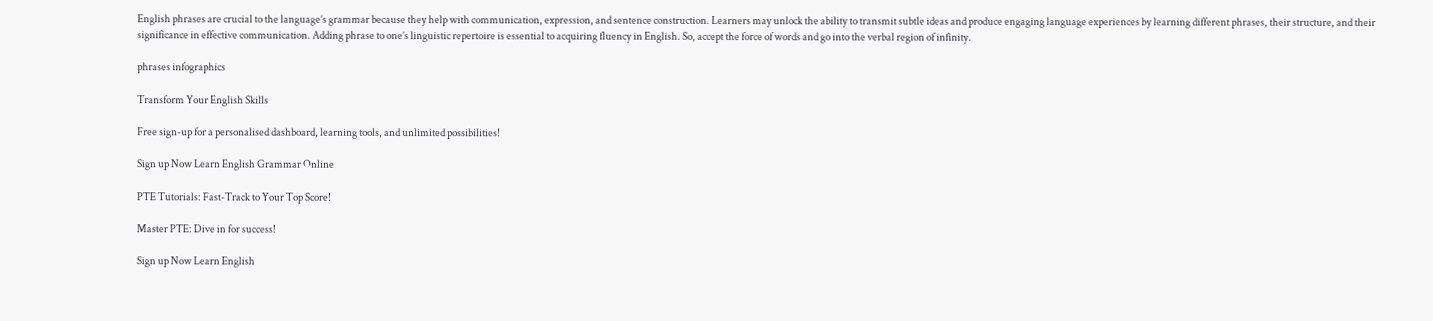English phrases are crucial to the language’s grammar because they help with communication, expression, and sentence construction. Learners may unlock the ability to transmit subtle ideas and produce engaging language experiences by learning different phrases, their structure, and their significance in effective communication. Adding phrase to one’s linguistic repertoire is essential to acquiring fluency in English. So, accept the force of words and go into the verbal region of infinity.

phrases infographics

Transform Your English Skills

Free sign-up for a personalised dashboard, learning tools, and unlimited possibilities!

Sign up Now Learn English Grammar Online

PTE Tutorials: Fast-Track to Your Top Score!

Master PTE: Dive in for success!

Sign up Now Learn English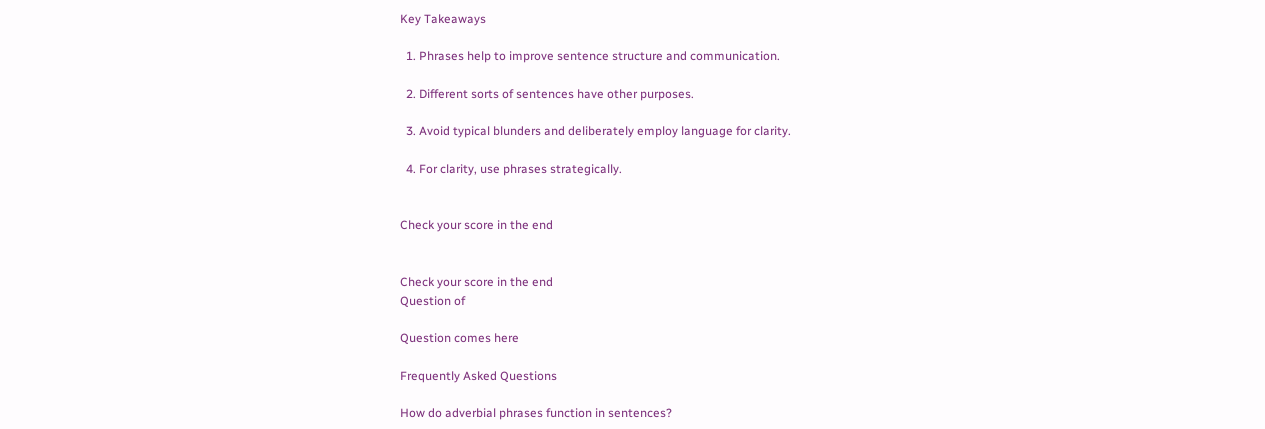Key Takeaways

  1. Phrases help to improve sentence structure and communication.

  2. Different sorts of sentences have other purposes.

  3. Avoid typical blunders and deliberately employ language for clarity.

  4. For clarity, use phrases strategically.


Check your score in the end


Check your score in the end
Question of

Question comes here

Frequently Asked Questions

How do adverbial phrases function in sentences?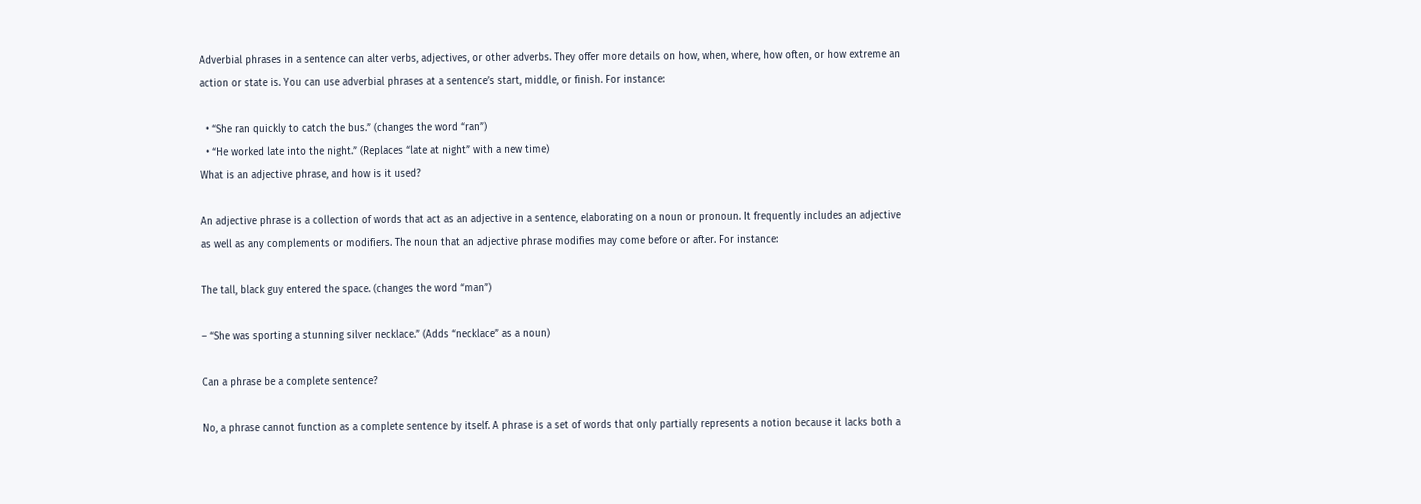Adverbial phrases in a sentence can alter verbs, adjectives, or other adverbs. They offer more details on how, when, where, how often, or how extreme an action or state is. You can use adverbial phrases at a sentence’s start, middle, or finish. For instance:

  • “She ran quickly to catch the bus.” (changes the word “ran”)
  • “He worked late into the night.” (Replaces “late at night” with a new time)
What is an adjective phrase, and how is it used?

An adjective phrase is a collection of words that act as an adjective in a sentence, elaborating on a noun or pronoun. It frequently includes an adjective as well as any complements or modifiers. The noun that an adjective phrase modifies may come before or after. For instance:

The tall, black guy entered the space. (changes the word “man”)

– “She was sporting a stunning silver necklace.” (Adds “necklace” as a noun)

Can a phrase be a complete sentence?

No, a phrase cannot function as a complete sentence by itself. A phrase is a set of words that only partially represents a notion because it lacks both a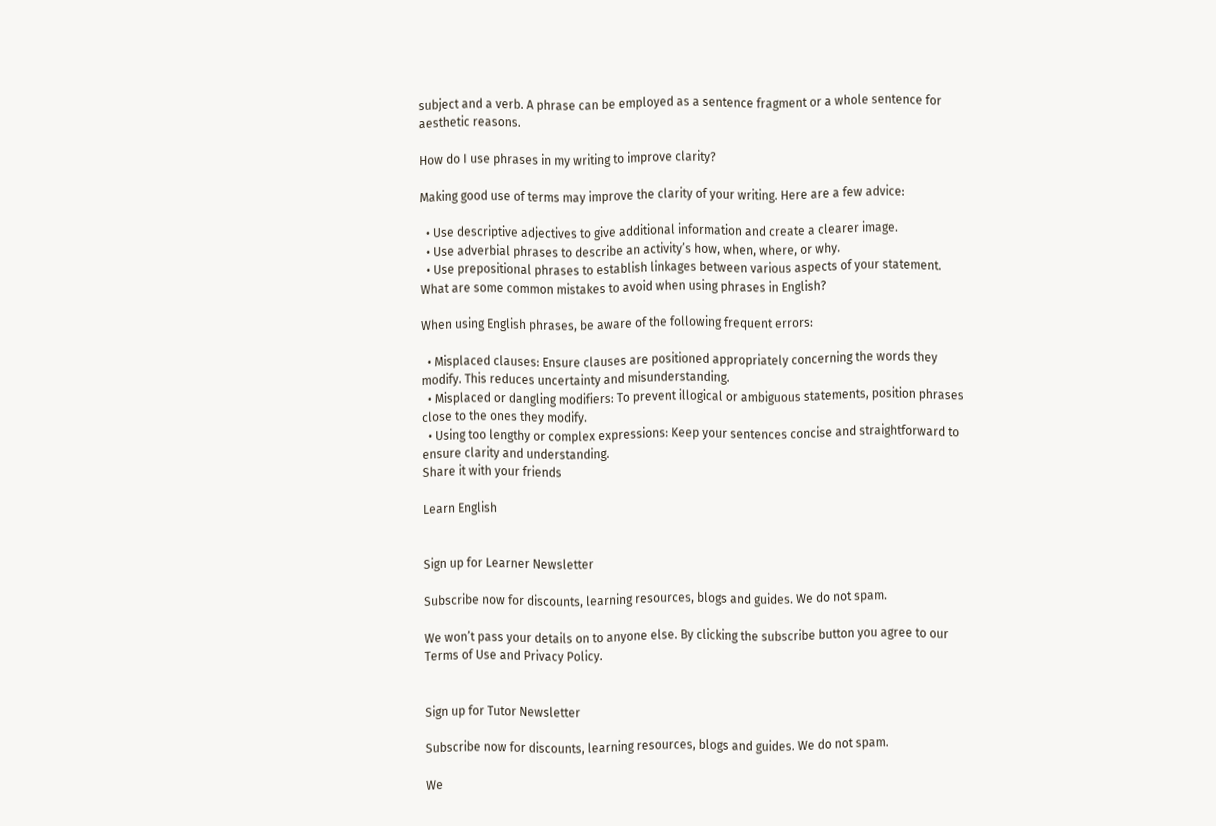subject and a verb. A phrase can be employed as a sentence fragment or a whole sentence for aesthetic reasons.

How do I use phrases in my writing to improve clarity?

Making good use of terms may improve the clarity of your writing. Here are a few advice:

  • Use descriptive adjectives to give additional information and create a clearer image.
  • Use adverbial phrases to describe an activity’s how, when, where, or why.
  • Use prepositional phrases to establish linkages between various aspects of your statement.
What are some common mistakes to avoid when using phrases in English?

When using English phrases, be aware of the following frequent errors:

  • Misplaced clauses: Ensure clauses are positioned appropriately concerning the words they modify. This reduces uncertainty and misunderstanding.
  • Misplaced or dangling modifiers: To prevent illogical or ambiguous statements, position phrases close to the ones they modify.
  • Using too lengthy or complex expressions: Keep your sentences concise and straightforward to ensure clarity and understanding.
Share it with your friends

Learn English


Sign up for Learner Newsletter

Subscribe now for discounts, learning resources, blogs and guides. We do not spam.

We won’t pass your details on to anyone else. By clicking the subscribe button you agree to our Terms of Use and Privacy Policy.


Sign up for Tutor Newsletter

Subscribe now for discounts, learning resources, blogs and guides. We do not spam.

We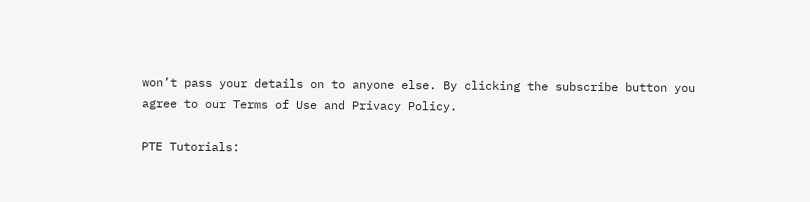won’t pass your details on to anyone else. By clicking the subscribe button you agree to our Terms of Use and Privacy Policy.

PTE Tutorials: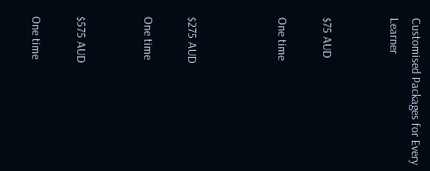Customised Packages for Every Learner


$75 AUD

One time



$275 AUD

One time


$575 AUD

One time